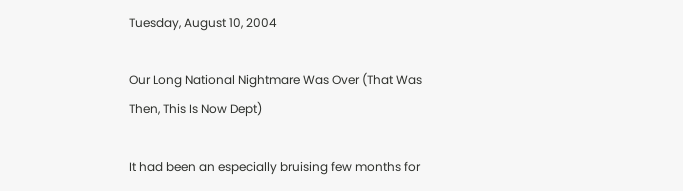Tuesday, August 10, 2004

Our Long National Nightmare Was Over (That Was Then, This Is Now Dept)

It had been an especially bruising few months for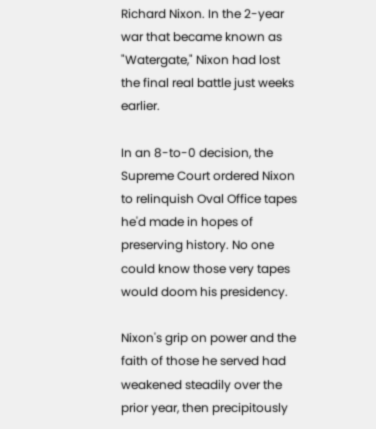Richard Nixon. In the 2-year war that became known as "Watergate," Nixon had lost the final real battle just weeks earlier.

In an 8-to-0 decision, the Supreme Court ordered Nixon to relinquish Oval Office tapes
he'd made in hopes of preserving history. No one could know those very tapes would doom his presidency.

Nixon's grip on power and the faith of those he served had weakened steadily over the prior year, then precipitously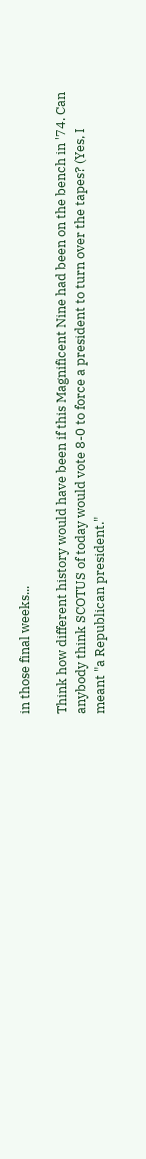in those final weeks...

Think how different history would have been if this Magnificent Nine had been on the bench in '74. Can anybody think SCOTUS of today would vote 8-0 to force a president to turn over the tapes? (Yes, I meant "a Republican president."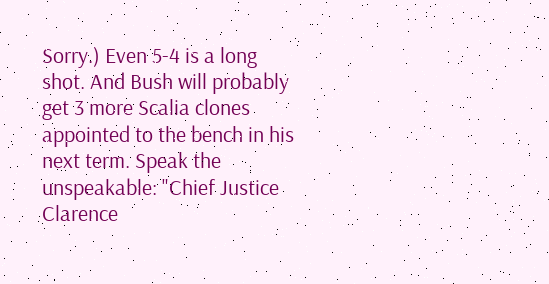Sorry.) Even 5-4 is a long shot. And Bush will probably get 3 more Scalia clones appointed to the bench in his next term. Speak the unspeakable: "Chief Justice Clarence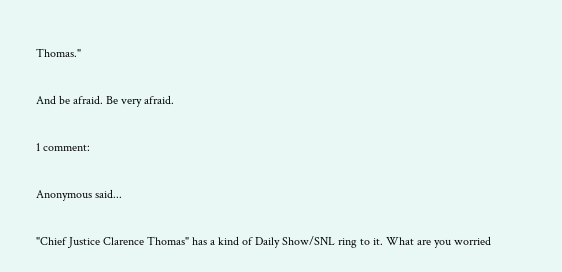Thomas."

And be afraid. Be very afraid.

1 comment:

Anonymous said...

"Chief Justice Clarence Thomas" has a kind of Daily Show/SNL ring to it. What are you worried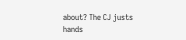about? The CJ justs hands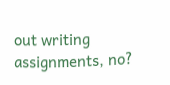out writing assignments, no?